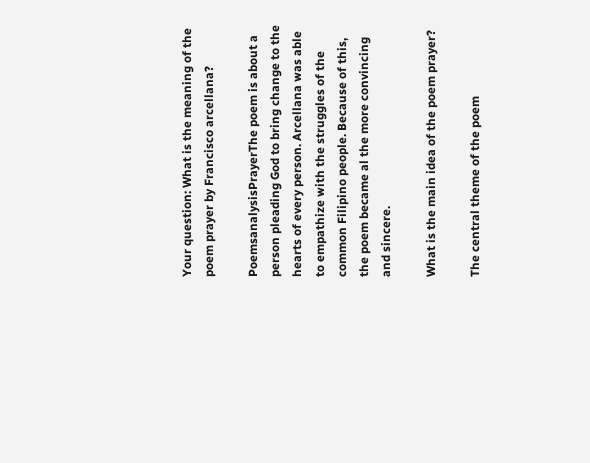Your question: What is the meaning of the poem prayer by Francisco arcellana?

PoemsanalysisPrayerThe poem is about a person pleading God to bring change to the hearts of every person. Arcellana was able to empathize with the struggles of the common Filipino people. Because of this, the poem became al the more convincing and sincere.

What is the main idea of the poem prayer?

The central theme of the poem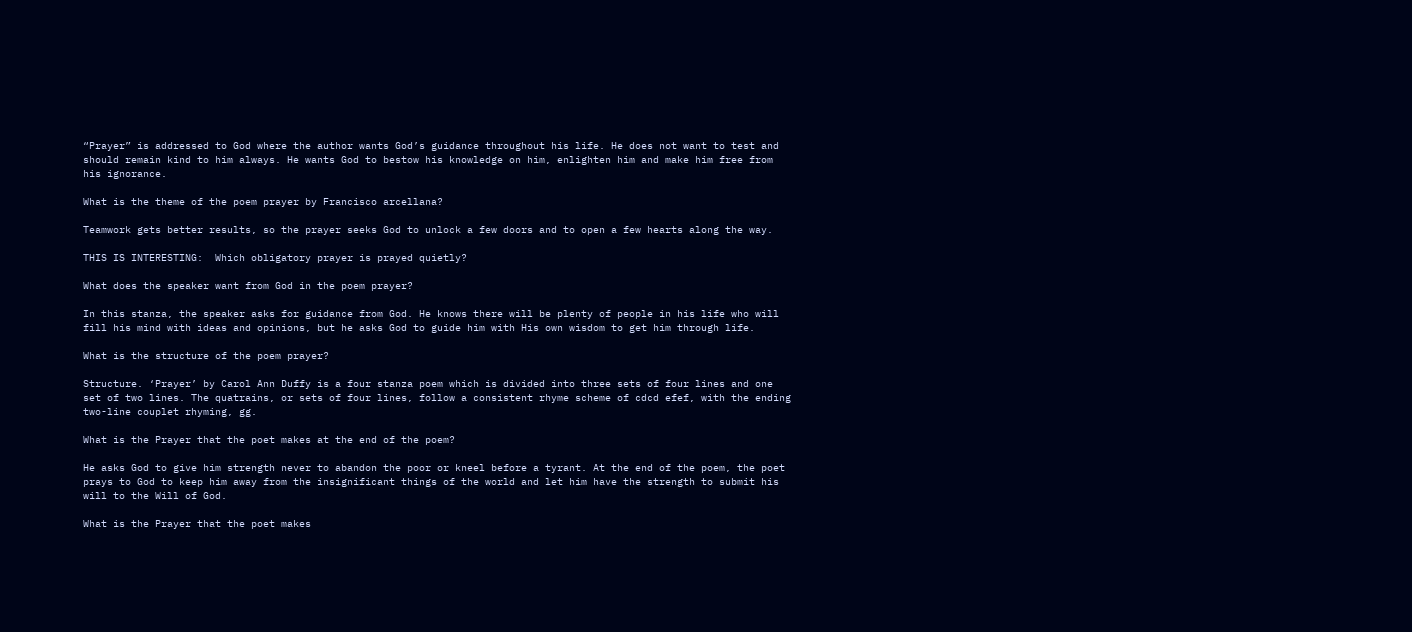“Prayer” is addressed to God where the author wants God’s guidance throughout his life. He does not want to test and should remain kind to him always. He wants God to bestow his knowledge on him, enlighten him and make him free from his ignorance.

What is the theme of the poem prayer by Francisco arcellana?

Teamwork gets better results, so the prayer seeks God to unlock a few doors and to open a few hearts along the way.

THIS IS INTERESTING:  Which obligatory prayer is prayed quietly?

What does the speaker want from God in the poem prayer?

In this stanza, the speaker asks for guidance from God. He knows there will be plenty of people in his life who will fill his mind with ideas and opinions, but he asks God to guide him with His own wisdom to get him through life.

What is the structure of the poem prayer?

Structure. ‘Prayer’ by Carol Ann Duffy is a four stanza poem which is divided into three sets of four lines and one set of two lines. The quatrains, or sets of four lines, follow a consistent rhyme scheme of cdcd efef, with the ending two-line couplet rhyming, gg.

What is the Prayer that the poet makes at the end of the poem?

He asks God to give him strength never to abandon the poor or kneel before a tyrant. At the end of the poem, the poet prays to God to keep him away from the insignificant things of the world and let him have the strength to submit his will to the Will of God.

What is the Prayer that the poet makes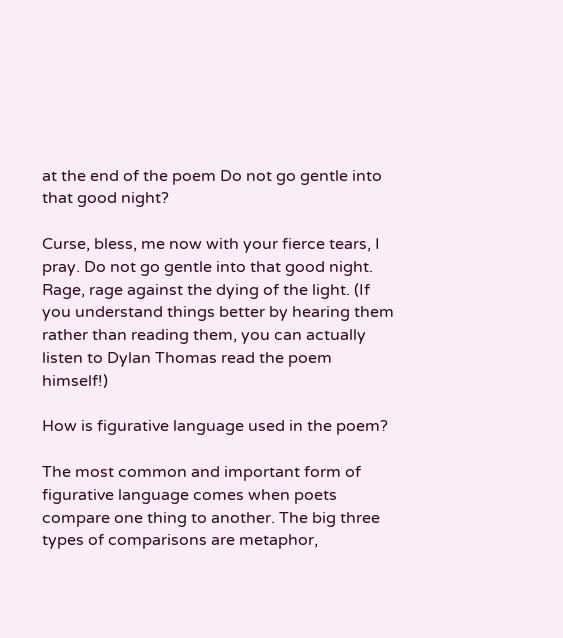at the end of the poem Do not go gentle into that good night?

Curse, bless, me now with your fierce tears, I pray. Do not go gentle into that good night. Rage, rage against the dying of the light. (If you understand things better by hearing them rather than reading them, you can actually listen to Dylan Thomas read the poem himself!)

How is figurative language used in the poem?

The most common and important form of figurative language comes when poets compare one thing to another. The big three types of comparisons are metaphor,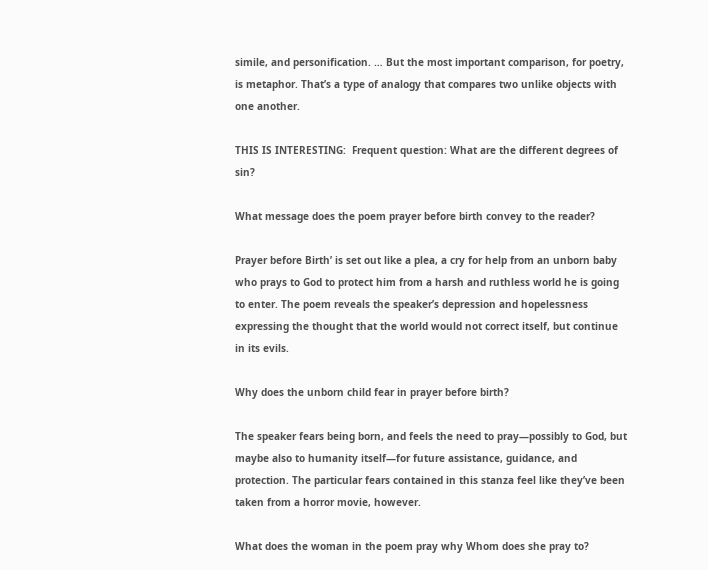simile, and personification. … But the most important comparison, for poetry, is metaphor. That’s a type of analogy that compares two unlike objects with one another.

THIS IS INTERESTING:  Frequent question: What are the different degrees of sin?

What message does the poem prayer before birth convey to the reader?

Prayer before Birth’ is set out like a plea, a cry for help from an unborn baby who prays to God to protect him from a harsh and ruthless world he is going to enter. The poem reveals the speaker’s depression and hopelessness expressing the thought that the world would not correct itself, but continue in its evils.

Why does the unborn child fear in prayer before birth?

The speaker fears being born, and feels the need to pray—possibly to God, but maybe also to humanity itself—for future assistance, guidance, and protection. The particular fears contained in this stanza feel like they’ve been taken from a horror movie, however.

What does the woman in the poem pray why Whom does she pray to?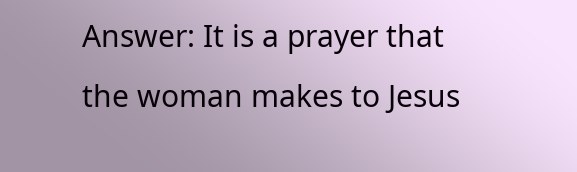Answer: It is a prayer that the woman makes to Jesus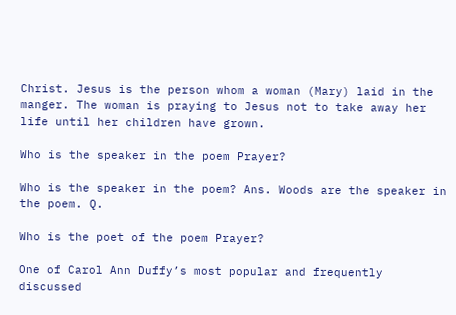Christ. Jesus is the person whom a woman (Mary) laid in the manger. The woman is praying to Jesus not to take away her life until her children have grown.

Who is the speaker in the poem Prayer?

Who is the speaker in the poem? Ans. Woods are the speaker in the poem. Q.

Who is the poet of the poem Prayer?

One of Carol Ann Duffy’s most popular and frequently discussed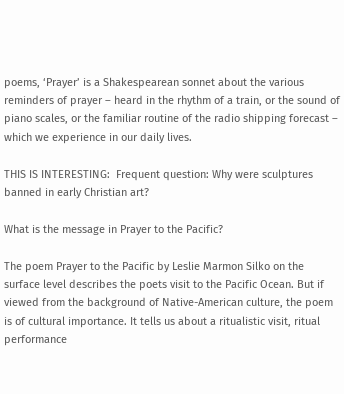poems, ‘Prayer’ is a Shakespearean sonnet about the various reminders of prayer – heard in the rhythm of a train, or the sound of piano scales, or the familiar routine of the radio shipping forecast – which we experience in our daily lives.

THIS IS INTERESTING:  Frequent question: Why were sculptures banned in early Christian art?

What is the message in Prayer to the Pacific?

The poem Prayer to the Pacific by Leslie Marmon Silko on the surface level describes the poets visit to the Pacific Ocean. But if viewed from the background of Native-American culture, the poem is of cultural importance. It tells us about a ritualistic visit, ritual performance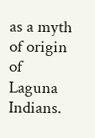as a myth of origin of Laguna Indians.